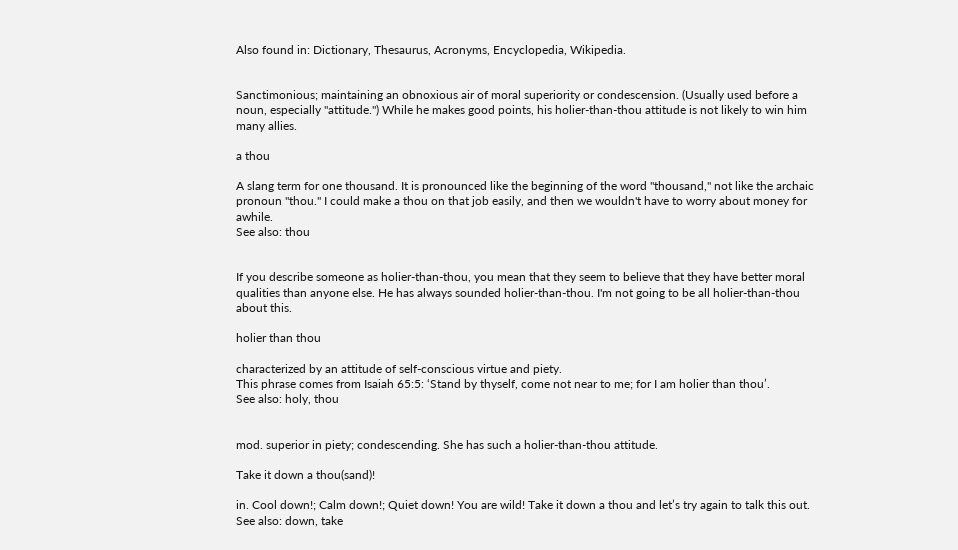Also found in: Dictionary, Thesaurus, Acronyms, Encyclopedia, Wikipedia.


Sanctimonious; maintaining an obnoxious air of moral superiority or condescension. (Usually used before a noun, especially "attitude.") While he makes good points, his holier-than-thou attitude is not likely to win him many allies.

a thou

A slang term for one thousand. It is pronounced like the beginning of the word "thousand," not like the archaic pronoun "thou." I could make a thou on that job easily, and then we wouldn't have to worry about money for awhile.
See also: thou


If you describe someone as holier-than-thou, you mean that they seem to believe that they have better moral qualities than anyone else. He has always sounded holier-than-thou. I'm not going to be all holier-than-thou about this.

holier than thou

characterized by an attitude of self-conscious virtue and piety.
This phrase comes from Isaiah 65:5: ‘Stand by thyself, come not near to me; for I am holier than thou’.
See also: holy, thou


mod. superior in piety; condescending. She has such a holier-than-thou attitude.

Take it down a thou(sand)!

in. Cool down!; Calm down!; Quiet down! You are wild! Take it down a thou and let’s try again to talk this out.
See also: down, take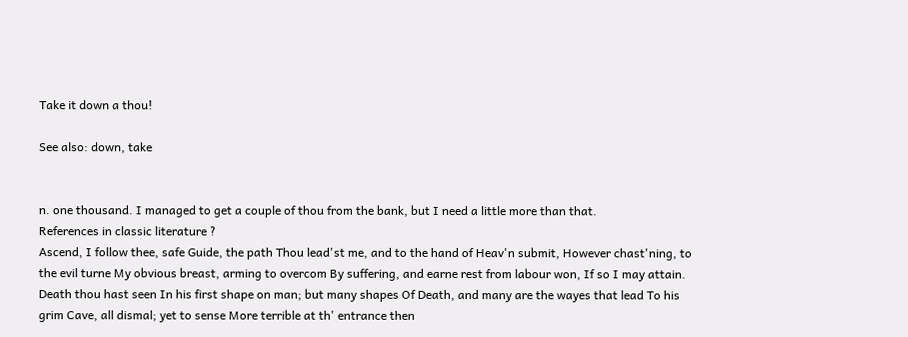Take it down a thou!

See also: down, take


n. one thousand. I managed to get a couple of thou from the bank, but I need a little more than that.
References in classic literature ?
Ascend, I follow thee, safe Guide, the path Thou lead'st me, and to the hand of Heav'n submit, However chast'ning, to the evil turne My obvious breast, arming to overcom By suffering, and earne rest from labour won, If so I may attain.
Death thou hast seen In his first shape on man; but many shapes Of Death, and many are the wayes that lead To his grim Cave, all dismal; yet to sense More terrible at th' entrance then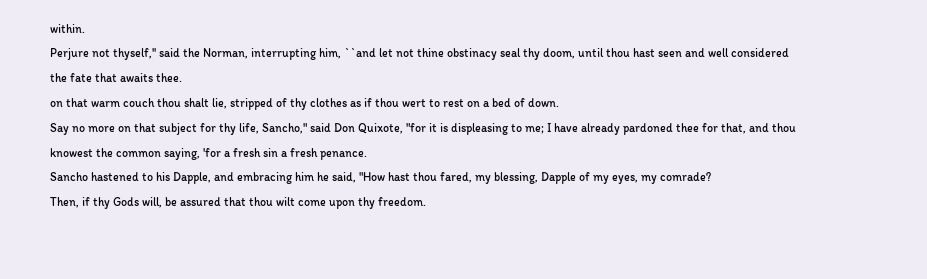within.
Perjure not thyself,'' said the Norman, interrupting him, ``and let not thine obstinacy seal thy doom, until thou hast seen and well considered the fate that awaits thee.
on that warm couch thou shalt lie, stripped of thy clothes as if thou wert to rest on a bed of down.
Say no more on that subject for thy life, Sancho," said Don Quixote, "for it is displeasing to me; I have already pardoned thee for that, and thou knowest the common saying, 'for a fresh sin a fresh penance.
Sancho hastened to his Dapple, and embracing him he said, "How hast thou fared, my blessing, Dapple of my eyes, my comrade?
Then, if thy Gods will, be assured that thou wilt come upon thy freedom.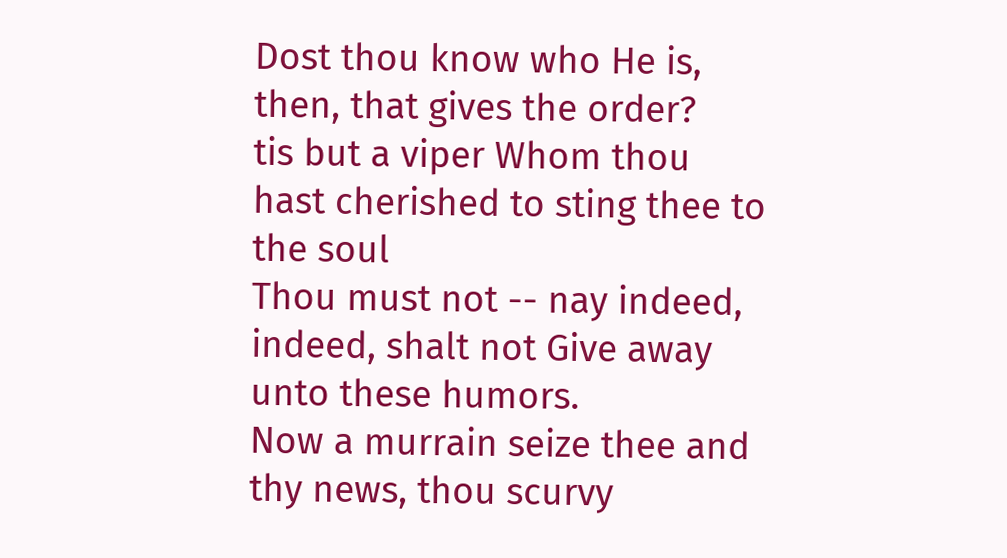Dost thou know who He is, then, that gives the order?
tis but a viper Whom thou hast cherished to sting thee to the soul
Thou must not -- nay indeed, indeed, shalt not Give away unto these humors.
Now a murrain seize thee and thy news, thou scurvy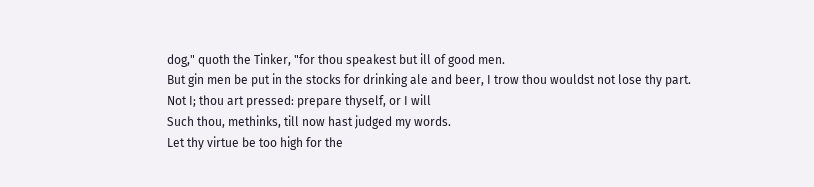dog," quoth the Tinker, "for thou speakest but ill of good men.
But gin men be put in the stocks for drinking ale and beer, I trow thou wouldst not lose thy part.
Not I; thou art pressed: prepare thyself, or I will
Such thou, methinks, till now hast judged my words.
Let thy virtue be too high for the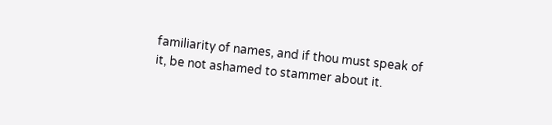familiarity of names, and if thou must speak of it, be not ashamed to stammer about it.